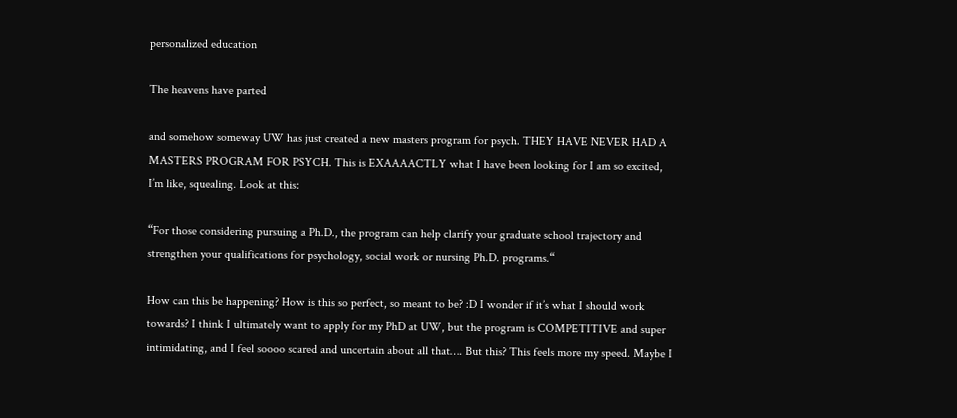personalized education

The heavens have parted

and somehow someway UW has just created a new masters program for psych. THEY HAVE NEVER HAD A MASTERS PROGRAM FOR PSYCH. This is EXAAAACTLY what I have been looking for I am so excited, I’m like, squealing. Look at this:

“For those considering pursuing a Ph.D., the program can help clarify your graduate school trajectory and strengthen your qualifications for psychology, social work or nursing Ph.D. programs.“

How can this be happening? How is this so perfect, so meant to be? :D I wonder if it’s what I should work towards? I think I ultimately want to apply for my PhD at UW, but the program is COMPETITIVE and super intimidating, and I feel soooo scared and uncertain about all that…. But this? This feels more my speed. Maybe I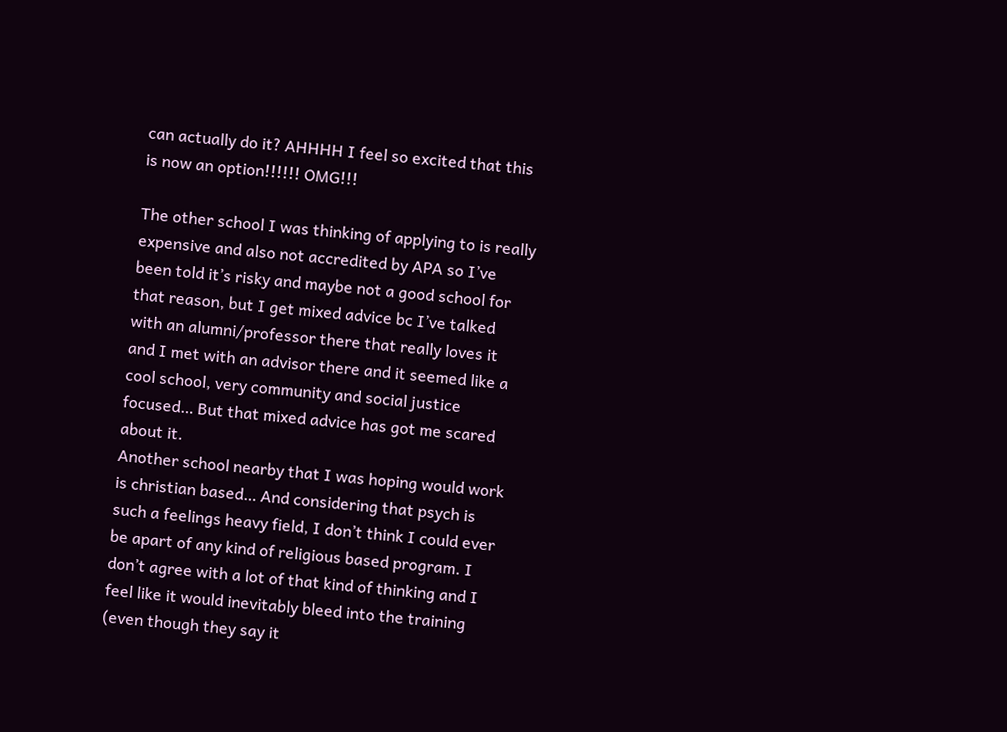can actually do it? AHHHH I feel so excited that this is now an option!!!!!! OMG!!!

The other school I was thinking of applying to is really expensive and also not accredited by APA so I’ve been told it’s risky and maybe not a good school for that reason, but I get mixed advice bc I’ve talked with an alumni/professor there that really loves it and I met with an advisor there and it seemed like a cool school, very community and social justice focused… But that mixed advice has got me scared about it.
Another school nearby that I was hoping would work is christian based… And considering that psych is such a feelings heavy field, I don’t think I could ever be apart of any kind of religious based program. I don’t agree with a lot of that kind of thinking and I feel like it would inevitably bleed into the training (even though they say it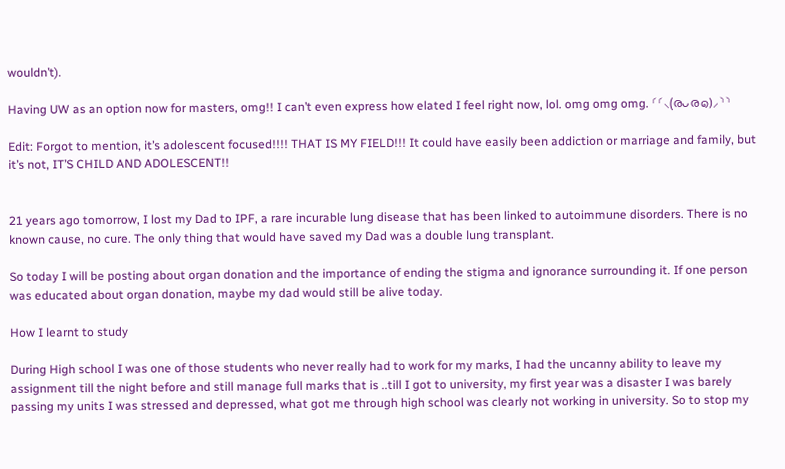wouldn’t).

Having UW as an option now for masters, omg!! I can’t even express how elated I feel right now, lol. omg omg omg. ⸂⸂⸜(രᴗര๑)⸝⸃⸃

Edit: Forgot to mention, it’s adolescent focused!!!! THAT IS MY FIELD!!! It could have easily been addiction or marriage and family, but it’s not, IT’S CHILD AND ADOLESCENT!!


21 years ago tomorrow, I lost my Dad to IPF, a rare incurable lung disease that has been linked to autoimmune disorders. There is no known cause, no cure. The only thing that would have saved my Dad was a double lung transplant.

So today I will be posting about organ donation and the importance of ending the stigma and ignorance surrounding it. If one person was educated about organ donation, maybe my dad would still be alive today.

How I learnt to study

During High school I was one of those students who never really had to work for my marks, I had the uncanny ability to leave my assignment till the night before and still manage full marks that is ..till I got to university, my first year was a disaster I was barely passing my units I was stressed and depressed, what got me through high school was clearly not working in university. So to stop my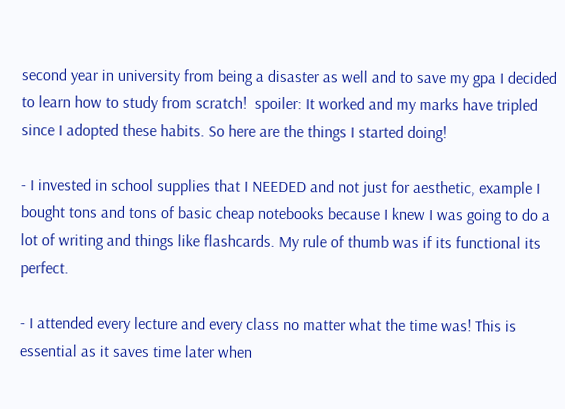second year in university from being a disaster as well and to save my gpa I decided to learn how to study from scratch!  spoiler: It worked and my marks have tripled since I adopted these habits. So here are the things I started doing!

- I invested in school supplies that I NEEDED and not just for aesthetic, example I bought tons and tons of basic cheap notebooks because I knew I was going to do a lot of writing and things like flashcards. My rule of thumb was if its functional its perfect.

- I attended every lecture and every class no matter what the time was! This is essential as it saves time later when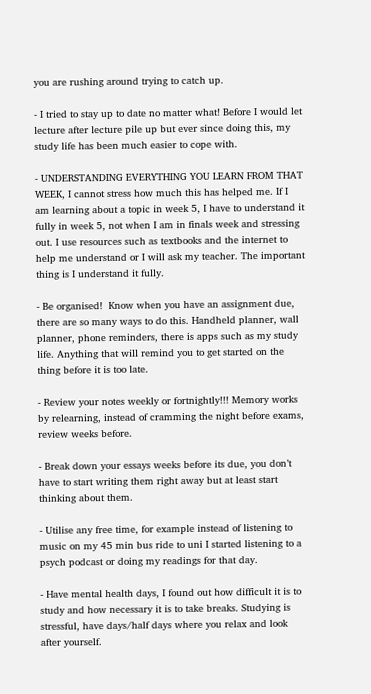you are rushing around trying to catch up.

- I tried to stay up to date no matter what! Before I would let lecture after lecture pile up but ever since doing this, my study life has been much easier to cope with.

- UNDERSTANDING EVERYTHING YOU LEARN FROM THAT WEEK, I cannot stress how much this has helped me. If I am learning about a topic in week 5, I have to understand it fully in week 5, not when I am in finals week and stressing out. I use resources such as textbooks and the internet to help me understand or I will ask my teacher. The important thing is I understand it fully.

- Be organised!  Know when you have an assignment due, there are so many ways to do this. Handheld planner, wall planner, phone reminders, there is apps such as my study life. Anything that will remind you to get started on the thing before it is too late.

- Review your notes weekly or fortnightly!!! Memory works by relearning, instead of cramming the night before exams, review weeks before.

- Break down your essays weeks before its due, you don’t have to start writing them right away but at least start thinking about them.

- Utilise any free time, for example instead of listening to music on my 45 min bus ride to uni I started listening to a psych podcast or doing my readings for that day.

- Have mental health days, I found out how difficult it is to study and how necessary it is to take breaks. Studying is stressful, have days/half days where you relax and look after yourself.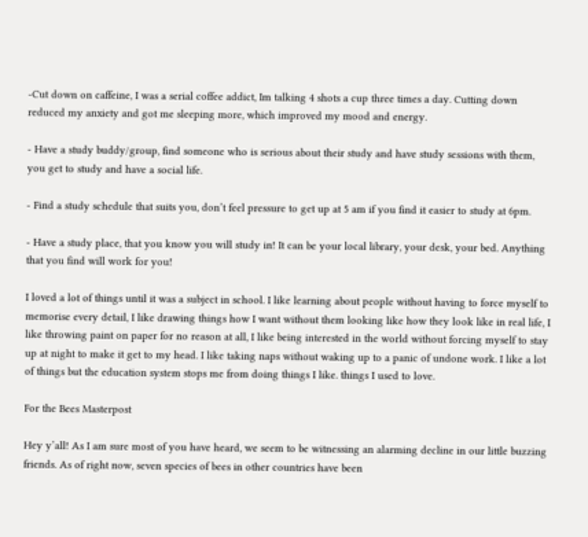-Cut down on caffeine, I was a serial coffee addict, Im talking 4 shots a cup three times a day. Cutting down reduced my anxiety and got me sleeping more, which improved my mood and energy.

- Have a study buddy/group, find someone who is serious about their study and have study sessions with them, you get to study and have a social life.

- Find a study schedule that suits you, don’t feel pressure to get up at 5 am if you find it easier to study at 6pm.

- Have a study place, that you know you will study in! It can be your local library, your desk, your bed. Anything that you find will work for you!

I loved a lot of things until it was a subject in school. I like learning about people without having to force myself to memorise every detail, I like drawing things how I want without them looking like how they look like in real life, I like throwing paint on paper for no reason at all, I like being interested in the world without forcing myself to stay up at night to make it get to my head. I like taking naps without waking up to a panic of undone work. I like a lot of things but the education system stops me from doing things I like. things I used to love.

For the Bees Masterpost

Hey y’all! As I am sure most of you have heard, we seem to be witnessing an alarming decline in our little buzzing friends. As of right now, seven species of bees in other countries have been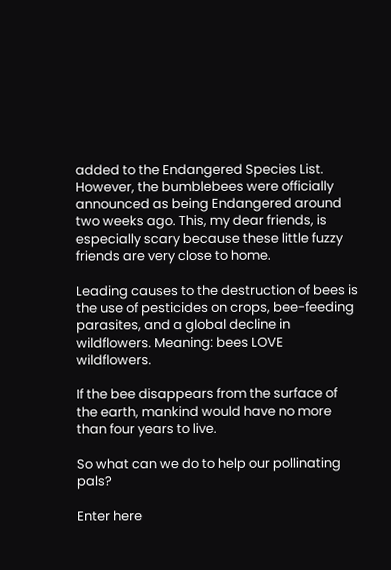added to the Endangered Species List. However, the bumblebees were officially announced as being Endangered around two weeks ago. This, my dear friends, is especially scary because these little fuzzy friends are very close to home.

Leading causes to the destruction of bees is the use of pesticides on crops, bee-feeding parasites, and a global decline in wildflowers. Meaning: bees LOVE wildflowers.

If the bee disappears from the surface of the earth, mankind would have no more than four years to live.

So what can we do to help our pollinating pals?

Enter here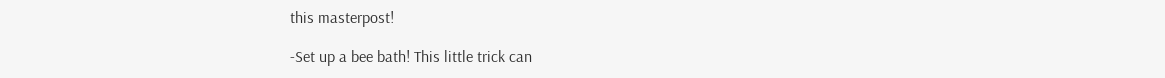this masterpost!

-Set up a bee bath! This little trick can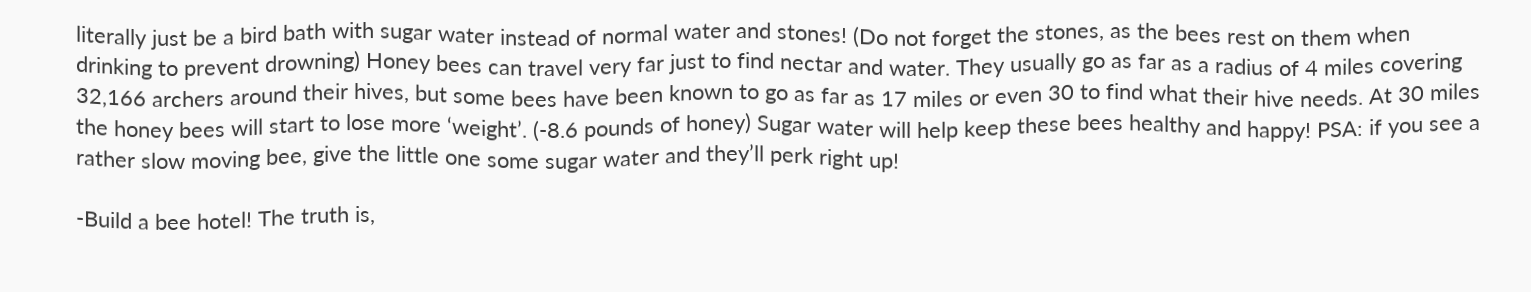literally just be a bird bath with sugar water instead of normal water and stones! (Do not forget the stones, as the bees rest on them when drinking to prevent drowning) Honey bees can travel very far just to find nectar and water. They usually go as far as a radius of 4 miles covering 32,166 archers around their hives, but some bees have been known to go as far as 17 miles or even 30 to find what their hive needs. At 30 miles the honey bees will start to lose more ‘weight’. (-8.6 pounds of honey) Sugar water will help keep these bees healthy and happy! PSA: if you see a rather slow moving bee, give the little one some sugar water and they’ll perk right up!

-Build a bee hotel! The truth is,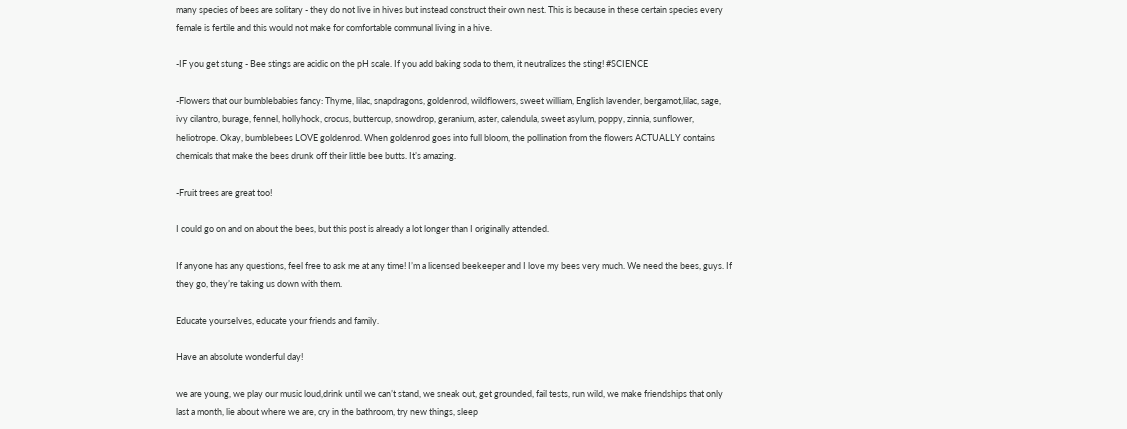many species of bees are solitary - they do not live in hives but instead construct their own nest. This is because in these certain species every female is fertile and this would not make for comfortable communal living in a hive.

-IF you get stung - Bee stings are acidic on the pH scale. If you add baking soda to them, it neutralizes the sting! #SCIENCE

-Flowers that our bumblebabies fancy: Thyme, lilac, snapdragons, goldenrod, wildflowers, sweet william, English lavender, bergamot,lilac, sage, ivy cilantro, burage, fennel, hollyhock, crocus, buttercup, snowdrop, geranium, aster, calendula, sweet asylum, poppy, zinnia, sunflower, heliotrope. Okay, bumblebees LOVE goldenrod. When goldenrod goes into full bloom, the pollination from the flowers ACTUALLY contains chemicals that make the bees drunk off their little bee butts. It’s amazing.

-Fruit trees are great too!

I could go on and on about the bees, but this post is already a lot longer than I originally attended.

If anyone has any questions, feel free to ask me at any time! I’m a licensed beekeeper and I love my bees very much. We need the bees, guys. If they go, they’re taking us down with them.

Educate yourselves, educate your friends and family.

Have an absolute wonderful day!

we are young, we play our music loud,drink until we can’t stand, we sneak out, get grounded, fail tests, run wild, we make friendships that only last a month, lie about where we are, cry in the bathroom, try new things, sleep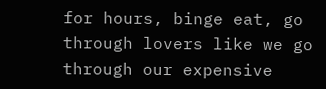for hours, binge eat, go through lovers like we go through our expensive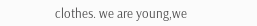clothes. we are young,we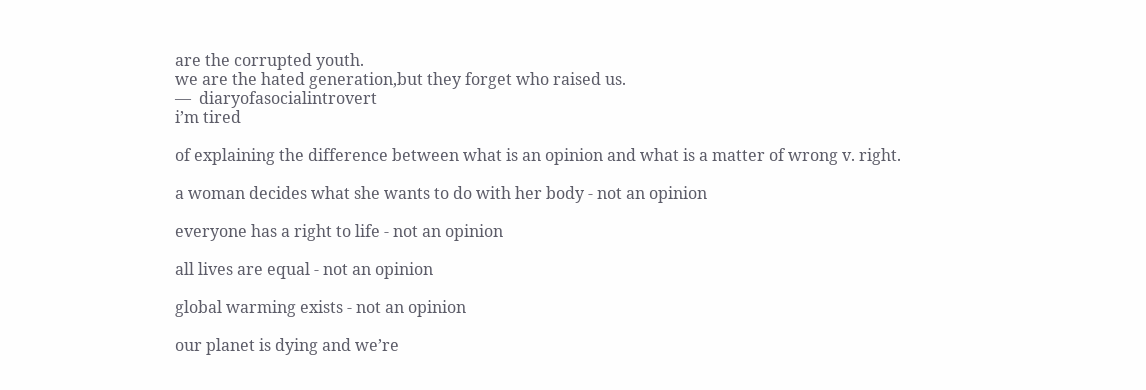are the corrupted youth.
we are the hated generation,but they forget who raised us.
—  diaryofasocialintrovert
i’m tired

of explaining the difference between what is an opinion and what is a matter of wrong v. right.

a woman decides what she wants to do with her body - not an opinion

everyone has a right to life - not an opinion

all lives are equal - not an opinion

global warming exists - not an opinion

our planet is dying and we’re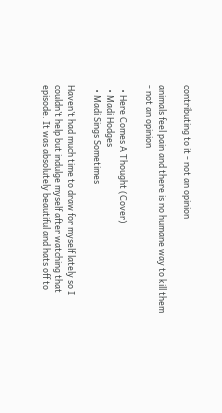contributing to it - not an opinion

animals feel pain and there is no humane way to kill them - not an opinion

  • Here Comes A Thought (Cover)
  • Madi Hodges
  • Madi Sings Sometimes

Haven’t had much time to draw for myself lately so I couldn’t help but indulge myself after watching that episode. It was absolutely beautiful and hats off to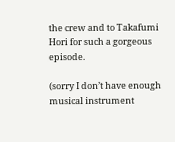the crew and to Takafumi Hori for such a gorgeous episode.

(sorry I don’t have enough musical instrument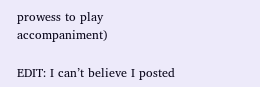prowess to play accompaniment)

EDIT: I can’t believe I posted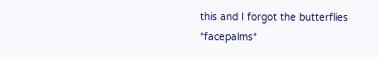this and I forgot the butterflies *facepalms*